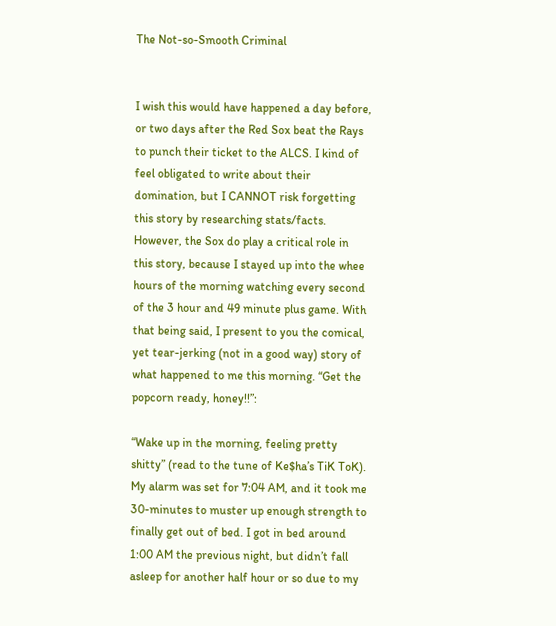The Not-so-Smooth Criminal


I wish this would have happened a day before, or two days after the Red Sox beat the Rays to punch their ticket to the ALCS. I kind of feel obligated to write about their domination, but I CANNOT risk forgetting this story by researching stats/facts. However, the Sox do play a critical role in this story, because I stayed up into the whee hours of the morning watching every second of the 3 hour and 49 minute plus game. With that being said, I present to you the comical, yet tear-jerking (not in a good way) story of what happened to me this morning. “Get the popcorn ready, honey!!”:

“Wake up in the morning, feeling pretty shitty” (read to the tune of Ke$ha’s TiK ToK). My alarm was set for 7:04 AM, and it took me 30-minutes to muster up enough strength to finally get out of bed. I got in bed around 1:00 AM the previous night, but didn’t fall asleep for another half hour or so due to my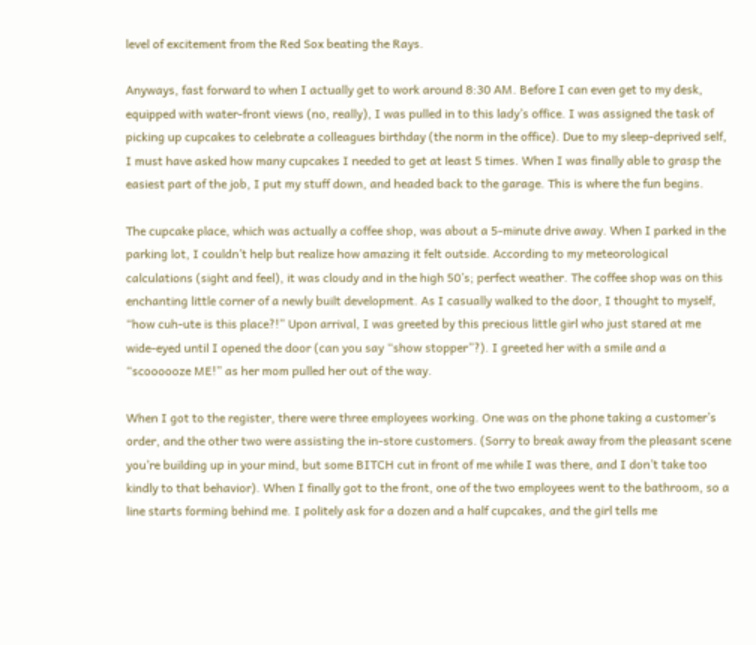level of excitement from the Red Sox beating the Rays.

Anyways, fast forward to when I actually get to work around 8:30 AM. Before I can even get to my desk, equipped with water-front views (no, really), I was pulled in to this lady’s office. I was assigned the task of picking up cupcakes to celebrate a colleagues birthday (the norm in the office). Due to my sleep-deprived self, I must have asked how many cupcakes I needed to get at least 5 times. When I was finally able to grasp the easiest part of the job, I put my stuff down, and headed back to the garage. This is where the fun begins.

The cupcake place, which was actually a coffee shop, was about a 5-minute drive away. When I parked in the parking lot, I couldn’t help but realize how amazing it felt outside. According to my meteorological calculations (sight and feel), it was cloudy and in the high 50’s; perfect weather. The coffee shop was on this enchanting little corner of a newly built development. As I casually walked to the door, I thought to myself, “how cuh-ute is this place?!” Upon arrival, I was greeted by this precious little girl who just stared at me wide-eyed until I opened the door (can you say “show stopper”?). I greeted her with a smile and a “scoooooze ME!” as her mom pulled her out of the way.

When I got to the register, there were three employees working. One was on the phone taking a customer’s order, and the other two were assisting the in-store customers. (Sorry to break away from the pleasant scene you’re building up in your mind, but some BITCH cut in front of me while I was there, and I don’t take too kindly to that behavior). When I finally got to the front, one of the two employees went to the bathroom, so a line starts forming behind me. I politely ask for a dozen and a half cupcakes, and the girl tells me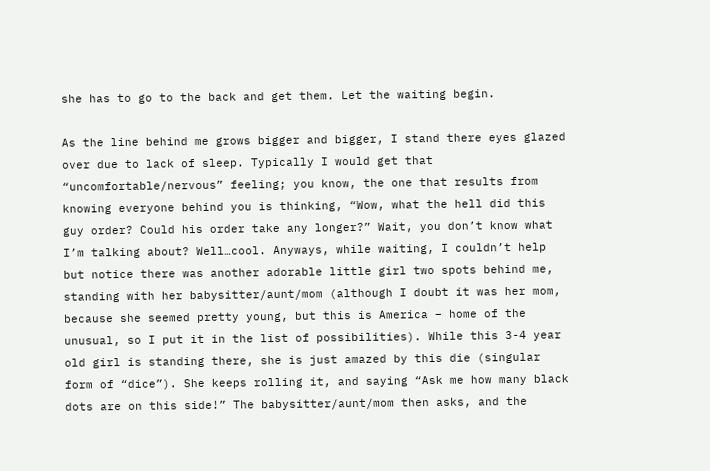she has to go to the back and get them. Let the waiting begin.

As the line behind me grows bigger and bigger, I stand there eyes glazed over due to lack of sleep. Typically I would get that “uncomfortable/nervous” feeling; you know, the one that results from knowing everyone behind you is thinking, “Wow, what the hell did this guy order? Could his order take any longer?” Wait, you don’t know what I’m talking about? Well…cool. Anyways, while waiting, I couldn’t help but notice there was another adorable little girl two spots behind me, standing with her babysitter/aunt/mom (although I doubt it was her mom, because she seemed pretty young, but this is America – home of the unusual, so I put it in the list of possibilities). While this 3-4 year old girl is standing there, she is just amazed by this die (singular form of “dice”). She keeps rolling it, and saying “Ask me how many black dots are on this side!” The babysitter/aunt/mom then asks, and the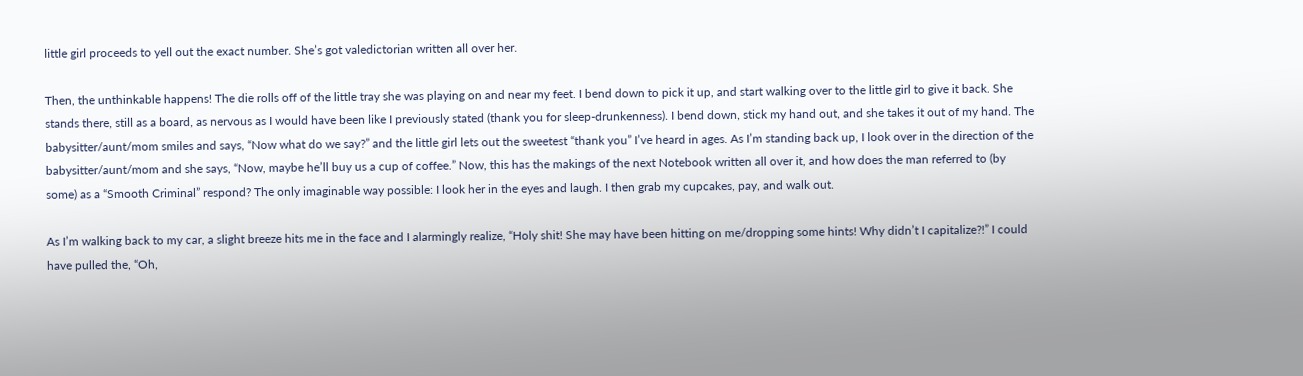little girl proceeds to yell out the exact number. She’s got valedictorian written all over her.

Then, the unthinkable happens! The die rolls off of the little tray she was playing on and near my feet. I bend down to pick it up, and start walking over to the little girl to give it back. She stands there, still as a board, as nervous as I would have been like I previously stated (thank you for sleep-drunkenness). I bend down, stick my hand out, and she takes it out of my hand. The babysitter/aunt/mom smiles and says, “Now what do we say?” and the little girl lets out the sweetest “thank you” I’ve heard in ages. As I’m standing back up, I look over in the direction of the babysitter/aunt/mom and she says, “Now, maybe he’ll buy us a cup of coffee.” Now, this has the makings of the next Notebook written all over it, and how does the man referred to (by some) as a “Smooth Criminal” respond? The only imaginable way possible: I look her in the eyes and laugh. I then grab my cupcakes, pay, and walk out.

As I’m walking back to my car, a slight breeze hits me in the face and I alarmingly realize, “Holy shit! She may have been hitting on me/dropping some hints! Why didn’t I capitalize?!” I could have pulled the, “Oh,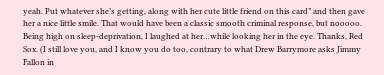yeah. Put whatever she’s getting, along with her cute little friend on this card” and then gave her a nice little smile. That would have been a classic smooth criminal response, but nooooo. Being high on sleep-deprivation, I laughed at her…while looking her in the eye. Thanks, Red Sox. (I still love you, and I know you do too, contrary to what Drew Barrymore asks Jimmy Fallon in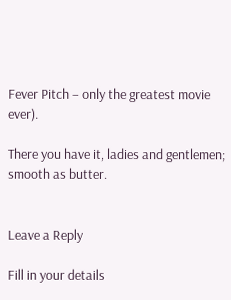Fever Pitch – only the greatest movie ever).

There you have it, ladies and gentlemen; smooth as butter.


Leave a Reply

Fill in your details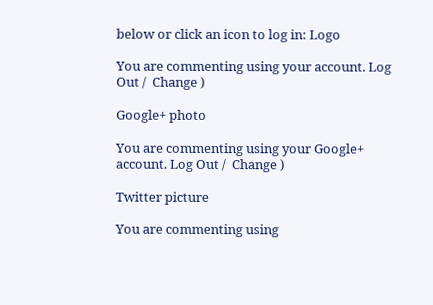below or click an icon to log in: Logo

You are commenting using your account. Log Out /  Change )

Google+ photo

You are commenting using your Google+ account. Log Out /  Change )

Twitter picture

You are commenting using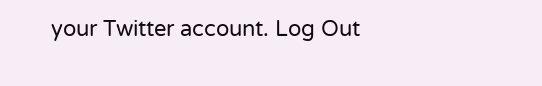your Twitter account. Log Out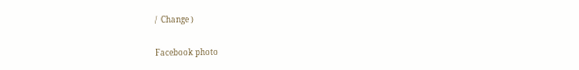/  Change )

Facebook photo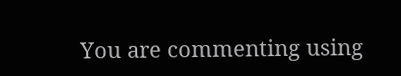You are commenting using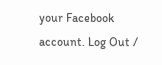your Facebook account. Log Out /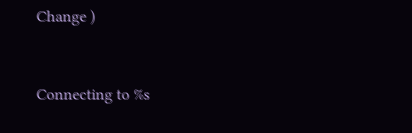Change )


Connecting to %s